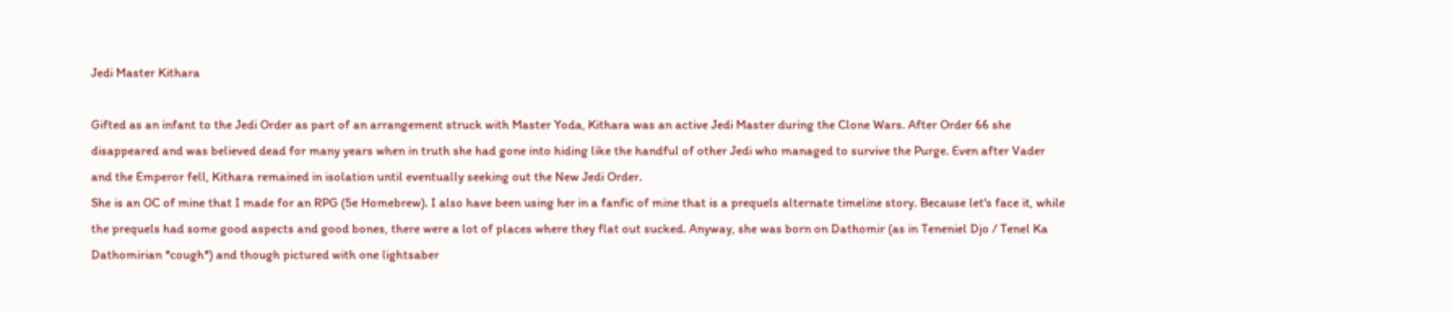Jedi Master Kithara

Gifted as an infant to the Jedi Order as part of an arrangement struck with Master Yoda, Kithara was an active Jedi Master during the Clone Wars. After Order 66 she disappeared and was believed dead for many years when in truth she had gone into hiding like the handful of other Jedi who managed to survive the Purge. Even after Vader and the Emperor fell, Kithara remained in isolation until eventually seeking out the New Jedi Order.
She is an OC of mine that I made for an RPG (5e Homebrew). I also have been using her in a fanfic of mine that is a prequels alternate timeline story. Because let's face it, while the prequels had some good aspects and good bones, there were a lot of places where they flat out sucked. Anyway, she was born on Dathomir (as in Teneniel Djo / Tenel Ka Dathomirian *cough*) and though pictured with one lightsaber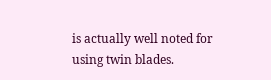is actually well noted for using twin blades.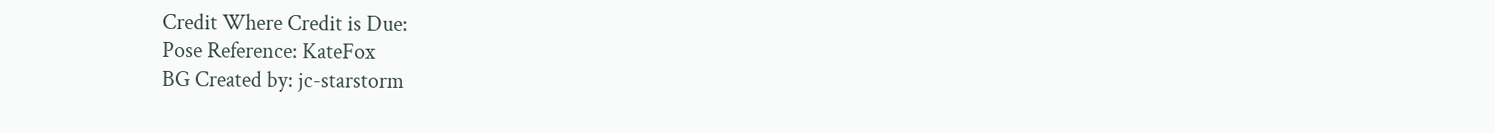Credit Where Credit is Due:
Pose Reference: KateFox
BG Created by: jc-starstorm